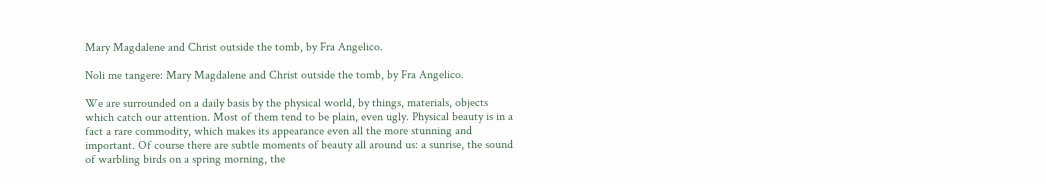Mary Magdalene and Christ outside the tomb, by Fra Angelico.

Noli me tangere: Mary Magdalene and Christ outside the tomb, by Fra Angelico.

We are surrounded on a daily basis by the physical world, by things, materials, objects which catch our attention. Most of them tend to be plain, even ugly. Physical beauty is in a fact a rare commodity, which makes its appearance even all the more stunning and important. Of course there are subtle moments of beauty all around us: a sunrise, the sound of warbling birds on a spring morning, the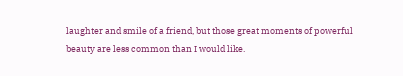laughter and smile of a friend, but those great moments of powerful beauty are less common than I would like.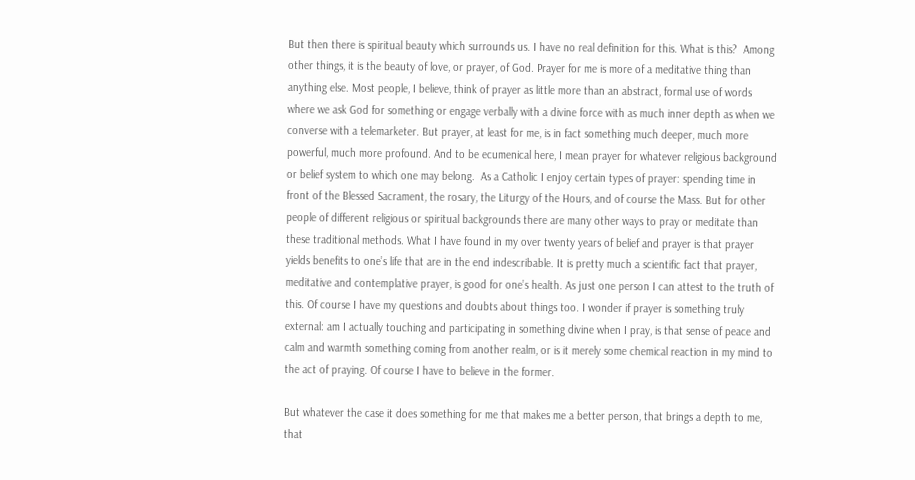But then there is spiritual beauty which surrounds us. I have no real definition for this. What is this?  Among other things, it is the beauty of love, or prayer, of God. Prayer for me is more of a meditative thing than anything else. Most people, I believe, think of prayer as little more than an abstract, formal use of words where we ask God for something or engage verbally with a divine force with as much inner depth as when we converse with a telemarketer. But prayer, at least for me, is in fact something much deeper, much more powerful, much more profound. And to be ecumenical here, I mean prayer for whatever religious background or belief system to which one may belong.  As a Catholic I enjoy certain types of prayer: spending time in front of the Blessed Sacrament, the rosary, the Liturgy of the Hours, and of course the Mass. But for other people of different religious or spiritual backgrounds there are many other ways to pray or meditate than these traditional methods. What I have found in my over twenty years of belief and prayer is that prayer yields benefits to one’s life that are in the end indescribable. It is pretty much a scientific fact that prayer, meditative and contemplative prayer, is good for one’s health. As just one person I can attest to the truth of this. Of course I have my questions and doubts about things too. I wonder if prayer is something truly external: am I actually touching and participating in something divine when I pray, is that sense of peace and calm and warmth something coming from another realm, or is it merely some chemical reaction in my mind to the act of praying. Of course I have to believe in the former.

But whatever the case it does something for me that makes me a better person, that brings a depth to me, that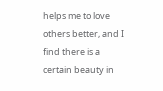helps me to love others better, and I find there is a certain beauty in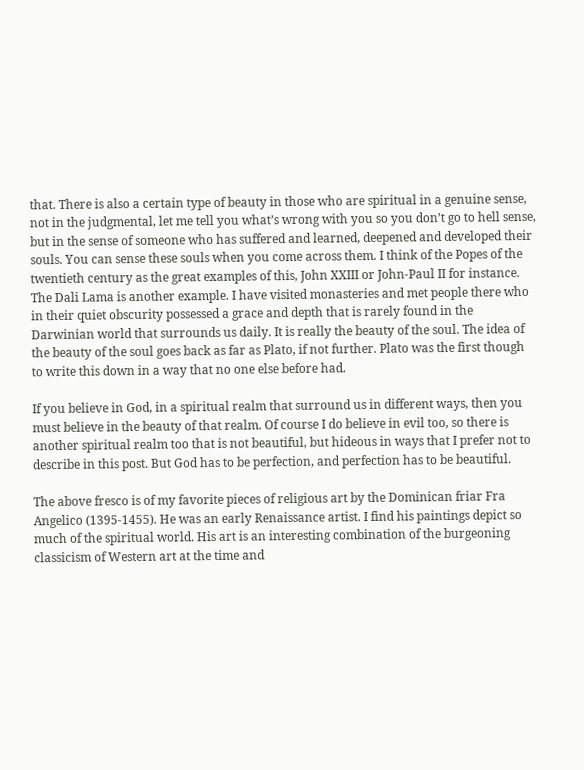that. There is also a certain type of beauty in those who are spiritual in a genuine sense, not in the judgmental, let me tell you what’s wrong with you so you don’t go to hell sense, but in the sense of someone who has suffered and learned, deepened and developed their souls. You can sense these souls when you come across them. I think of the Popes of the twentieth century as the great examples of this, John XXIII or John-Paul II for instance. The Dali Lama is another example. I have visited monasteries and met people there who in their quiet obscurity possessed a grace and depth that is rarely found in the Darwinian world that surrounds us daily. It is really the beauty of the soul. The idea of the beauty of the soul goes back as far as Plato, if not further. Plato was the first though to write this down in a way that no one else before had.

If you believe in God, in a spiritual realm that surround us in different ways, then you must believe in the beauty of that realm. Of course I do believe in evil too, so there is another spiritual realm too that is not beautiful, but hideous in ways that I prefer not to describe in this post. But God has to be perfection, and perfection has to be beautiful.

The above fresco is of my favorite pieces of religious art by the Dominican friar Fra Angelico (1395-1455). He was an early Renaissance artist. I find his paintings depict so much of the spiritual world. His art is an interesting combination of the burgeoning classicism of Western art at the time and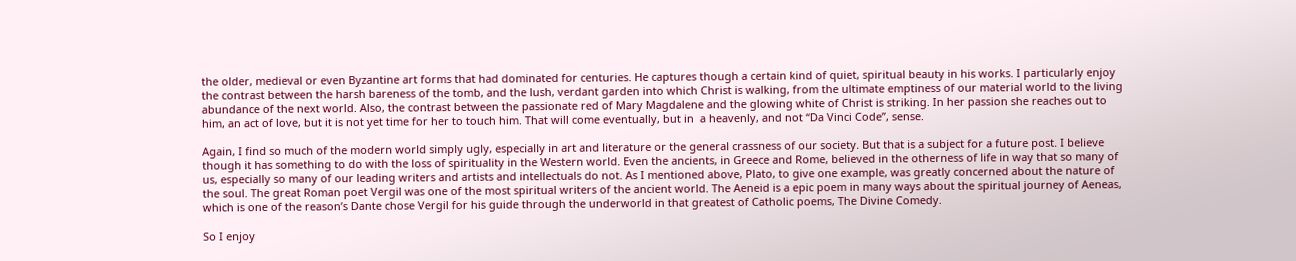the older, medieval or even Byzantine art forms that had dominated for centuries. He captures though a certain kind of quiet, spiritual beauty in his works. I particularly enjoy the contrast between the harsh bareness of the tomb, and the lush, verdant garden into which Christ is walking, from the ultimate emptiness of our material world to the living abundance of the next world. Also, the contrast between the passionate red of Mary Magdalene and the glowing white of Christ is striking. In her passion she reaches out to him, an act of love, but it is not yet time for her to touch him. That will come eventually, but in  a heavenly, and not “Da Vinci Code”, sense.

Again, I find so much of the modern world simply ugly, especially in art and literature or the general crassness of our society. But that is a subject for a future post. I believe though it has something to do with the loss of spirituality in the Western world. Even the ancients, in Greece and Rome, believed in the otherness of life in way that so many of us, especially so many of our leading writers and artists and intellectuals do not. As I mentioned above, Plato, to give one example, was greatly concerned about the nature of the soul. The great Roman poet Vergil was one of the most spiritual writers of the ancient world. The Aeneid is a epic poem in many ways about the spiritual journey of Aeneas, which is one of the reason’s Dante chose Vergil for his guide through the underworld in that greatest of Catholic poems, The Divine Comedy.

So I enjoy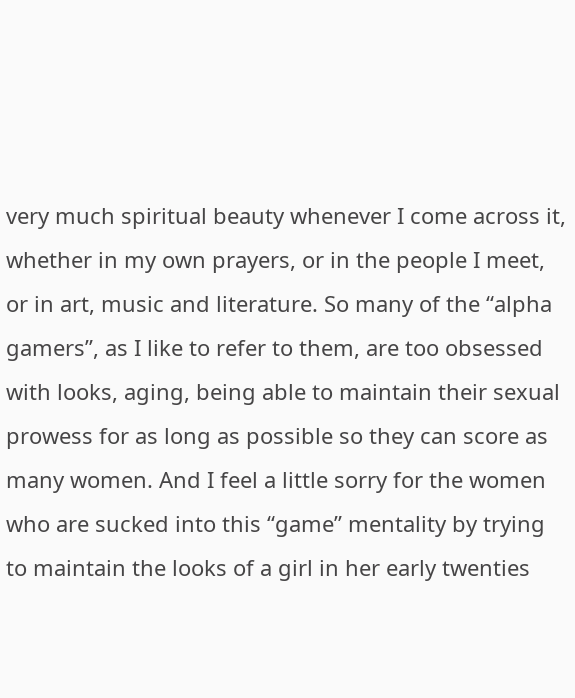very much spiritual beauty whenever I come across it, whether in my own prayers, or in the people I meet, or in art, music and literature. So many of the “alpha gamers”, as I like to refer to them, are too obsessed with looks, aging, being able to maintain their sexual prowess for as long as possible so they can score as many women. And I feel a little sorry for the women who are sucked into this “game” mentality by trying to maintain the looks of a girl in her early twenties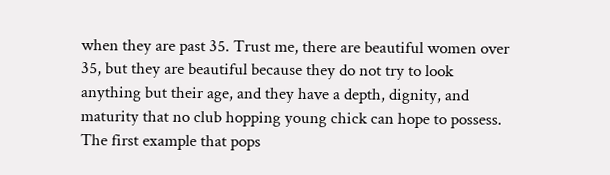when they are past 35. Trust me, there are beautiful women over 35, but they are beautiful because they do not try to look anything but their age, and they have a depth, dignity, and maturity that no club hopping young chick can hope to possess. The first example that pops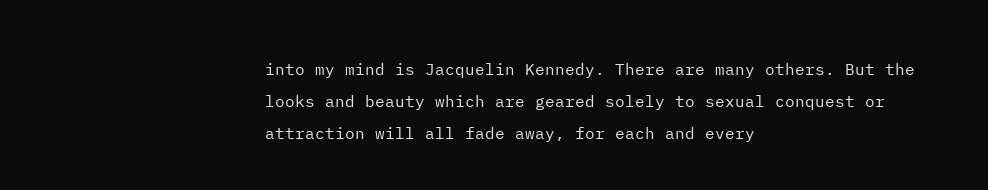into my mind is Jacquelin Kennedy. There are many others. But the looks and beauty which are geared solely to sexual conquest or attraction will all fade away, for each and every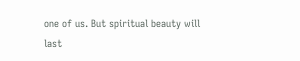one of us. But spiritual beauty will last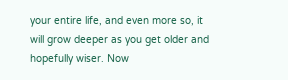your entire life, and even more so, it will grow deeper as you get older and hopefully wiser. Now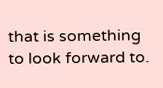that is something to look forward to.